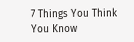7 Things You Think You Know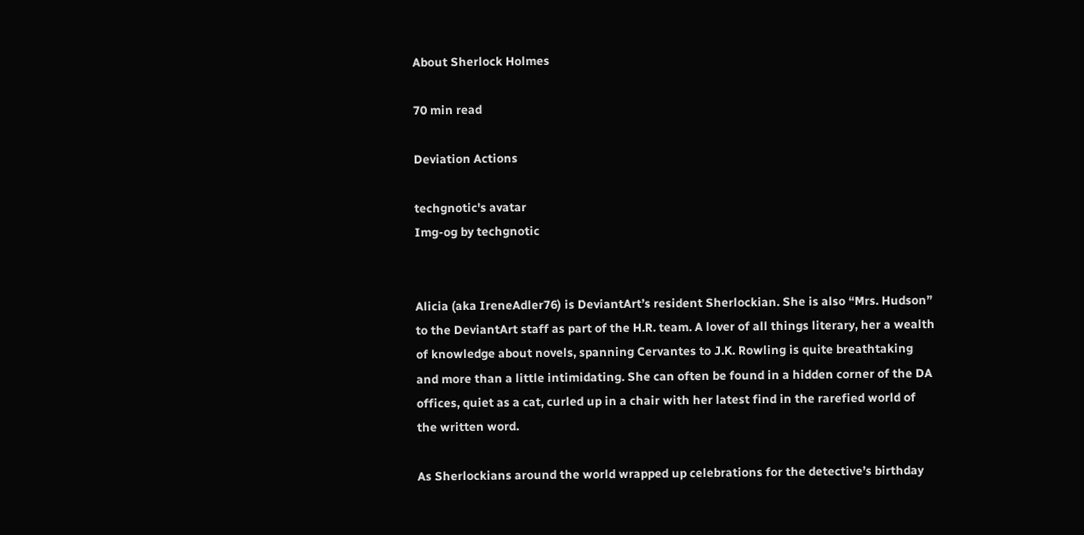About Sherlock Holmes

70 min read

Deviation Actions

techgnotic's avatar
Img-og by techgnotic


Alicia (aka IreneAdler76) is DeviantArt’s resident Sherlockian. She is also “Mrs. Hudson” to the DeviantArt staff as part of the H.R. team. A lover of all things literary, her a wealth of knowledge about novels, spanning Cervantes to J.K. Rowling is quite breathtaking and more than a little intimidating. She can often be found in a hidden corner of the DA offices, quiet as a cat, curled up in a chair with her latest find in the rarefied world of the written word.

As Sherlockians around the world wrapped up celebrations for the detective’s birthday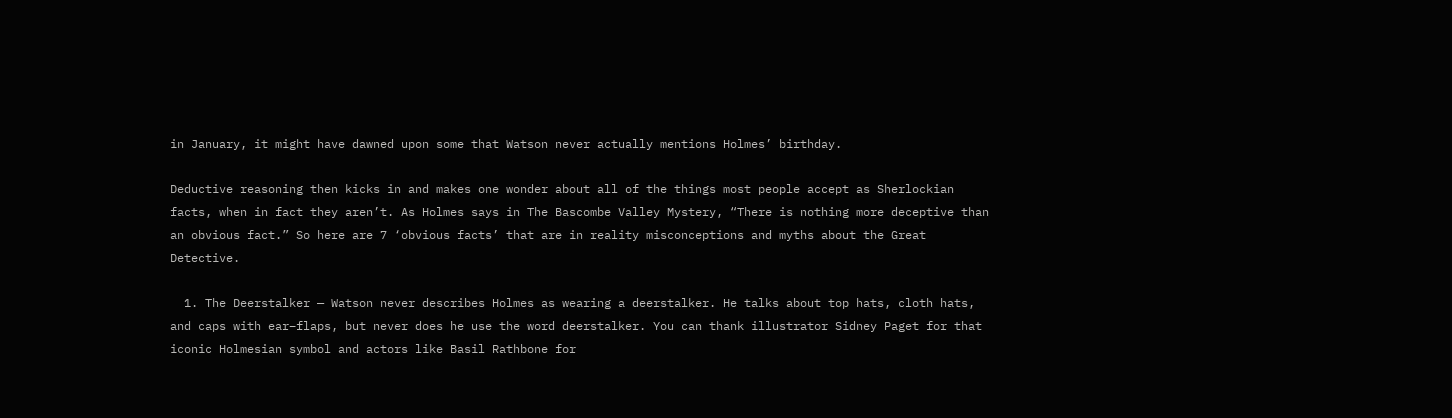in January, it might have dawned upon some that Watson never actually mentions Holmes’ birthday.

Deductive reasoning then kicks in and makes one wonder about all of the things most people accept as Sherlockian facts, when in fact they aren’t. As Holmes says in The Bascombe Valley Mystery, “There is nothing more deceptive than an obvious fact.” So here are 7 ‘obvious facts’ that are in reality misconceptions and myths about the Great Detective.

  1. The Deerstalker — Watson never describes Holmes as wearing a deerstalker. He talks about top hats, cloth hats, and caps with ear–flaps, but never does he use the word deerstalker. You can thank illustrator Sidney Paget for that iconic Holmesian symbol and actors like Basil Rathbone for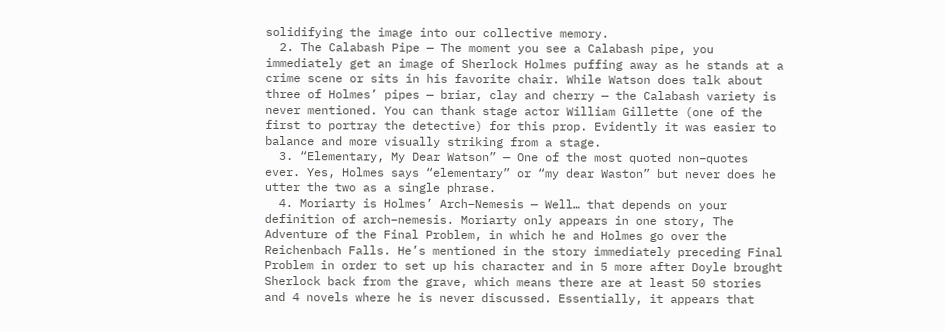solidifying the image into our collective memory.
  2. The Calabash Pipe — The moment you see a Calabash pipe, you immediately get an image of Sherlock Holmes puffing away as he stands at a crime scene or sits in his favorite chair. While Watson does talk about three of Holmes’ pipes — briar, clay and cherry — the Calabash variety is never mentioned. You can thank stage actor William Gillette (one of the first to portray the detective) for this prop. Evidently it was easier to balance and more visually striking from a stage.
  3. “Elementary, My Dear Watson” — One of the most quoted non–quotes ever. Yes, Holmes says “elementary” or “my dear Waston” but never does he utter the two as a single phrase.
  4. Moriarty is Holmes’ Arch–Nemesis — Well… that depends on your definition of arch–nemesis. Moriarty only appears in one story, The Adventure of the Final Problem, in which he and Holmes go over the Reichenbach Falls. He’s mentioned in the story immediately preceding Final Problem in order to set up his character and in 5 more after Doyle brought Sherlock back from the grave, which means there are at least 50 stories and 4 novels where he is never discussed. Essentially, it appears that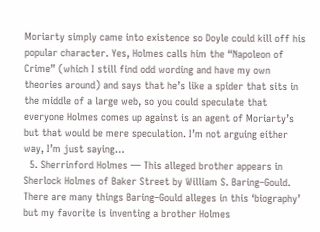Moriarty simply came into existence so Doyle could kill off his popular character. Yes, Holmes calls him the “Napoleon of Crime” (which I still find odd wording and have my own theories around) and says that he’s like a spider that sits in the middle of a large web, so you could speculate that everyone Holmes comes up against is an agent of Moriarty’s but that would be mere speculation. I’m not arguing either way, I’m just saying…
  5. Sherrinford Holmes — This alleged brother appears in Sherlock Holmes of Baker Street by William S. Baring–Gould. There are many things Baring–Gould alleges in this ‘biography’ but my favorite is inventing a brother Holmes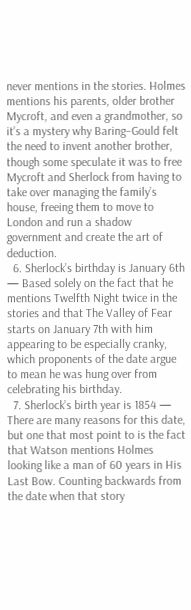never mentions in the stories. Holmes mentions his parents, older brother Mycroft, and even a grandmother, so it’s a mystery why Baring–Gould felt the need to invent another brother, though some speculate it was to free Mycroft and Sherlock from having to take over managing the family’s house, freeing them to move to London and run a shadow government and create the art of deduction.
  6. Sherlock’s birthday is January 6th — Based solely on the fact that he mentions Twelfth Night twice in the stories and that The Valley of Fear starts on January 7th with him appearing to be especially cranky, which proponents of the date argue to mean he was hung over from celebrating his birthday.
  7. Sherlock’s birth year is 1854 — There are many reasons for this date, but one that most point to is the fact that Watson mentions Holmes looking like a man of 60 years in His Last Bow. Counting backwards from the date when that story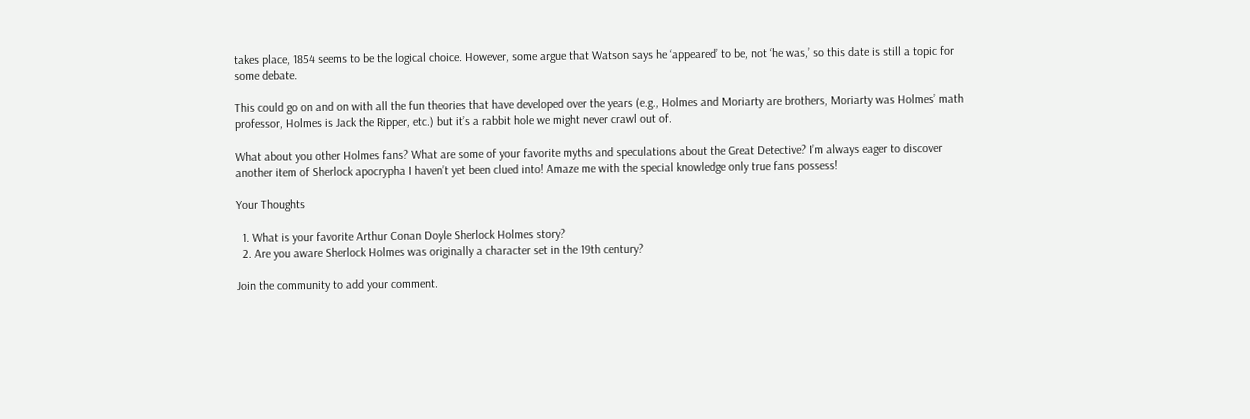takes place, 1854 seems to be the logical choice. However, some argue that Watson says he ‘appeared’ to be, not ‘he was,’ so this date is still a topic for some debate.

This could go on and on with all the fun theories that have developed over the years (e.g., Holmes and Moriarty are brothers, Moriarty was Holmes’ math professor, Holmes is Jack the Ripper, etc.) but it’s a rabbit hole we might never crawl out of.

What about you other Holmes fans? What are some of your favorite myths and speculations about the Great Detective? I’m always eager to discover another item of Sherlock apocrypha I haven’t yet been clued into! Amaze me with the special knowledge only true fans possess!

Your Thoughts

  1. What is your favorite Arthur Conan Doyle Sherlock Holmes story?
  2. Are you aware Sherlock Holmes was originally a character set in the 19th century?

Join the community to add your comment.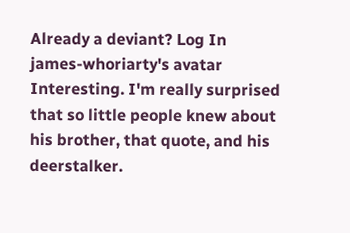Already a deviant? Log In
james-whoriarty's avatar
Interesting. I'm really surprised that so little people knew about his brother, that quote, and his deerstalker.